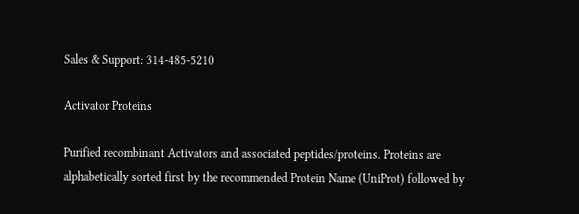Sales & Support: 314-485-5210

Activator Proteins

Purified recombinant Activators and associated peptides/proteins. Proteins are alphabetically sorted first by the recommended Protein Name (UniProt) followed by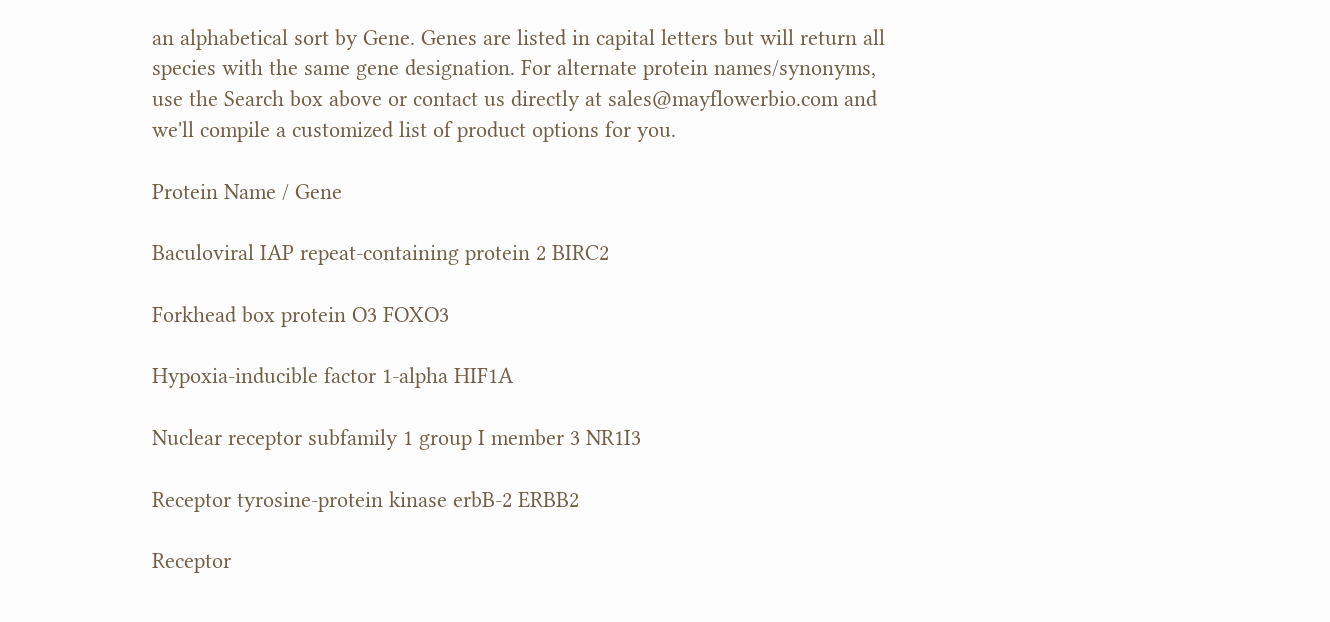an alphabetical sort by Gene. Genes are listed in capital letters but will return all species with the same gene designation. For alternate protein names/synonyms, use the Search box above or contact us directly at sales@mayflowerbio.com and we'll compile a customized list of product options for you.

Protein Name / Gene

Baculoviral IAP repeat-containing protein 2 BIRC2

Forkhead box protein O3 FOXO3

Hypoxia-inducible factor 1-alpha HIF1A

Nuclear receptor subfamily 1 group I member 3 NR1I3

Receptor tyrosine-protein kinase erbB-2 ERBB2

Receptor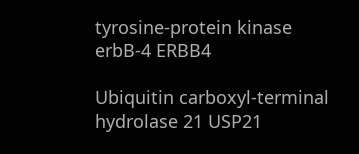tyrosine-protein kinase erbB-4 ERBB4

Ubiquitin carboxyl-terminal hydrolase 21 USP21